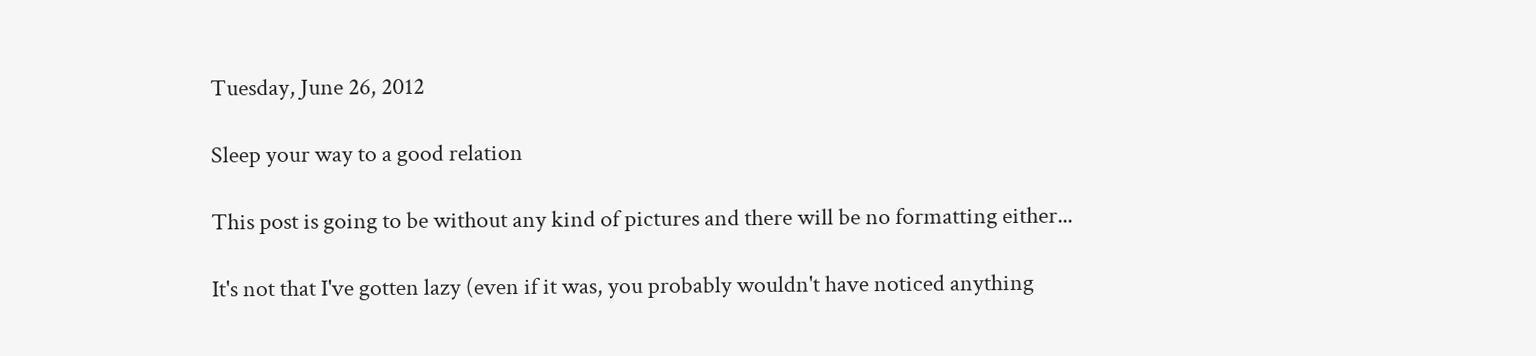Tuesday, June 26, 2012

Sleep your way to a good relation

This post is going to be without any kind of pictures and there will be no formatting either...

It's not that I've gotten lazy (even if it was, you probably wouldn't have noticed anything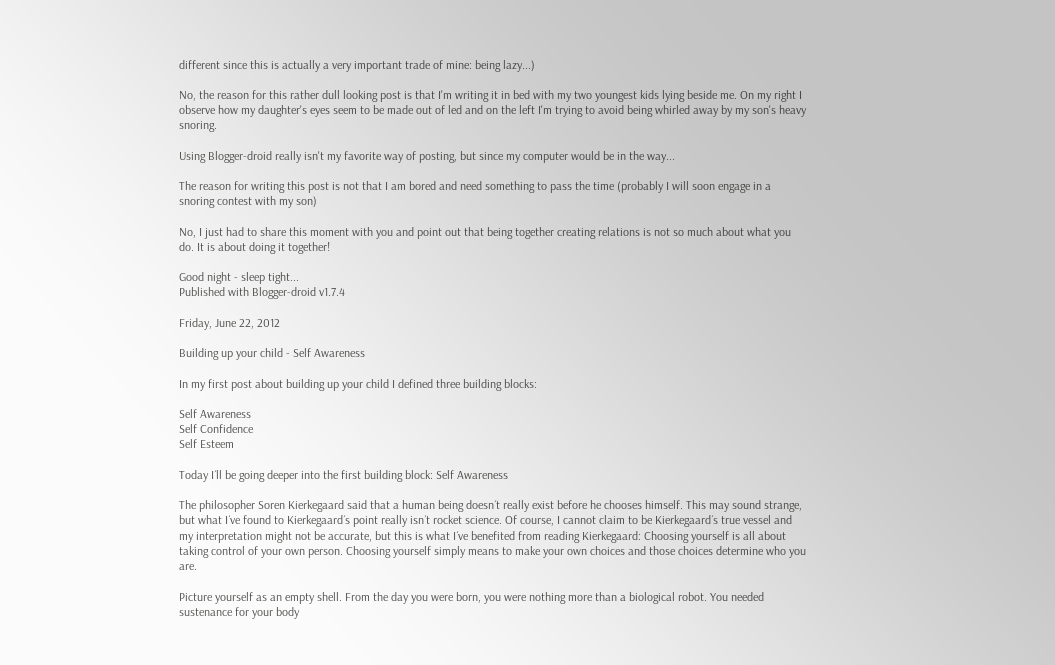different since this is actually a very important trade of mine: being lazy...)

No, the reason for this rather dull looking post is that I'm writing it in bed with my two youngest kids lying beside me. On my right I observe how my daughter's eyes seem to be made out of led and on the left I'm trying to avoid being whirled away by my son's heavy snoring.

Using Blogger-droid really isn't my favorite way of posting, but since my computer would be in the way...

The reason for writing this post is not that I am bored and need something to pass the time (probably I will soon engage in a snoring contest with my son)

No, I just had to share this moment with you and point out that being together creating relations is not so much about what you do. It is about doing it together!

Good night - sleep tight...
Published with Blogger-droid v1.7.4

Friday, June 22, 2012

Building up your child - Self Awareness

In my first post about building up your child I defined three building blocks:

Self Awareness
Self Confidence
Self Esteem

Today I´ll be going deeper into the first building block: Self Awareness

The philosopher Soren Kierkegaard said that a human being doesn´t really exist before he chooses himself. This may sound strange, but what I´ve found to Kierkegaard´s point really isn´t rocket science. Of course, I cannot claim to be Kierkegaard´s true vessel and my interpretation might not be accurate, but this is what I´ve benefited from reading Kierkegaard: Choosing yourself is all about taking control of your own person. Choosing yourself simply means to make your own choices and those choices determine who you are.

Picture yourself as an empty shell. From the day you were born, you were nothing more than a biological robot. You needed sustenance for your body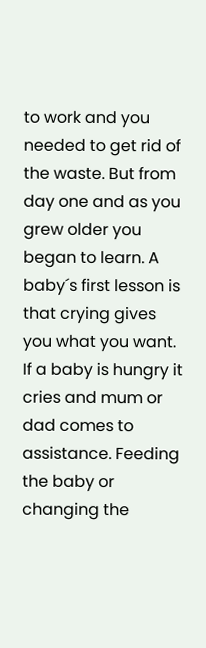to work and you needed to get rid of the waste. But from day one and as you grew older you began to learn. A baby´s first lesson is that crying gives you what you want. If a baby is hungry it cries and mum or dad comes to assistance. Feeding the baby or changing the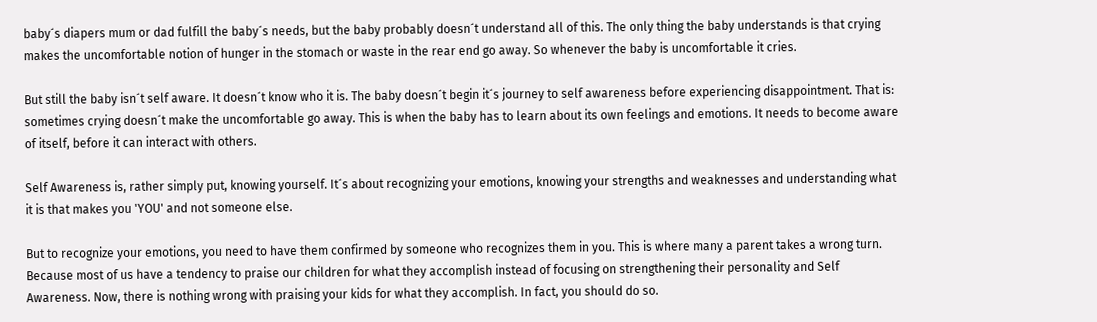baby´s diapers mum or dad fulfill the baby´s needs, but the baby probably doesn´t understand all of this. The only thing the baby understands is that crying makes the uncomfortable notion of hunger in the stomach or waste in the rear end go away. So whenever the baby is uncomfortable it cries.

But still the baby isn´t self aware. It doesn´t know who it is. The baby doesn´t begin it´s journey to self awareness before experiencing disappointment. That is: sometimes crying doesn´t make the uncomfortable go away. This is when the baby has to learn about its own feelings and emotions. It needs to become aware of itself, before it can interact with others.

Self Awareness is, rather simply put, knowing yourself. It´s about recognizing your emotions, knowing your strengths and weaknesses and understanding what it is that makes you 'YOU' and not someone else.

But to recognize your emotions, you need to have them confirmed by someone who recognizes them in you. This is where many a parent takes a wrong turn. Because most of us have a tendency to praise our children for what they accomplish instead of focusing on strengthening their personality and Self Awareness. Now, there is nothing wrong with praising your kids for what they accomplish. In fact, you should do so.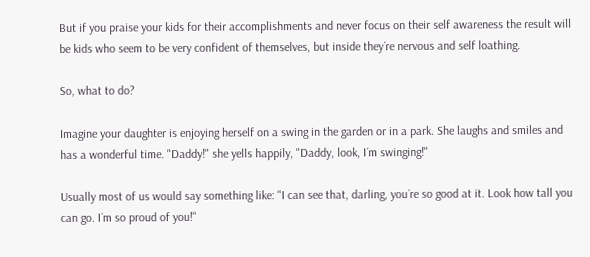But if you praise your kids for their accomplishments and never focus on their self awareness the result will be kids who seem to be very confident of themselves, but inside they´re nervous and self loathing.

So, what to do?

Imagine your daughter is enjoying herself on a swing in the garden or in a park. She laughs and smiles and has a wonderful time. "Daddy!" she yells happily, "Daddy, look, I´m swinging!"

Usually most of us would say something like: "I can see that, darling, you´re so good at it. Look how tall you can go. I´m so proud of you!"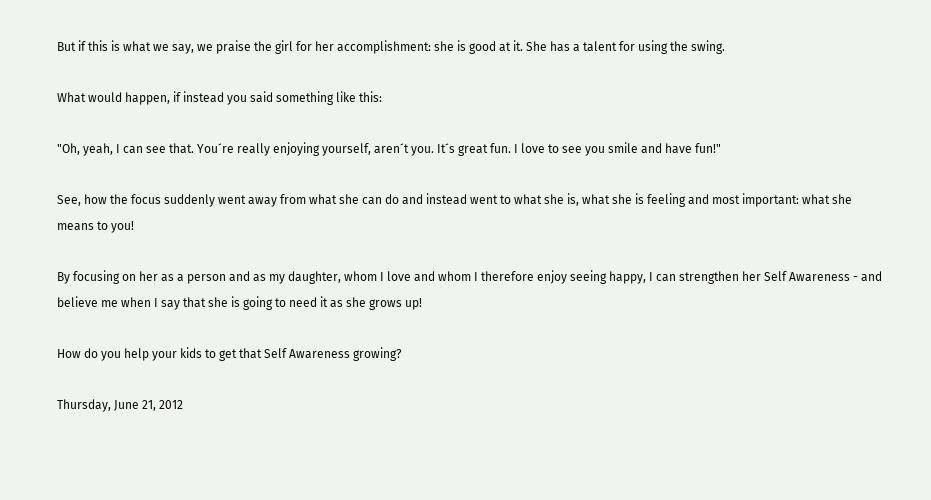But if this is what we say, we praise the girl for her accomplishment: she is good at it. She has a talent for using the swing.

What would happen, if instead you said something like this:

"Oh, yeah, I can see that. You´re really enjoying yourself, aren´t you. It´s great fun. I love to see you smile and have fun!"

See, how the focus suddenly went away from what she can do and instead went to what she is, what she is feeling and most important: what she means to you!

By focusing on her as a person and as my daughter, whom I love and whom I therefore enjoy seeing happy, I can strengthen her Self Awareness - and believe me when I say that she is going to need it as she grows up!

How do you help your kids to get that Self Awareness growing?

Thursday, June 21, 2012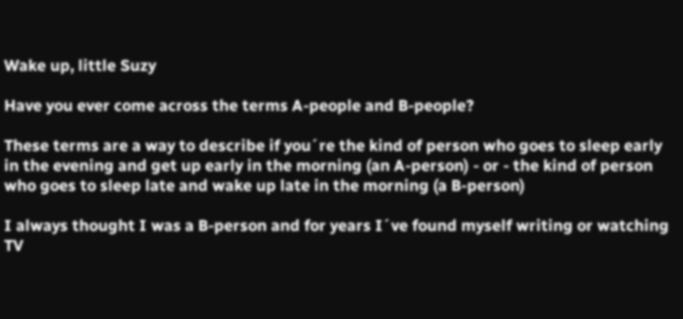Wake up, little Suzy

Have you ever come across the terms A-people and B-people?

These terms are a way to describe if you´re the kind of person who goes to sleep early in the evening and get up early in the morning (an A-person) - or - the kind of person who goes to sleep late and wake up late in the morning (a B-person)

I always thought I was a B-person and for years I´ve found myself writing or watching TV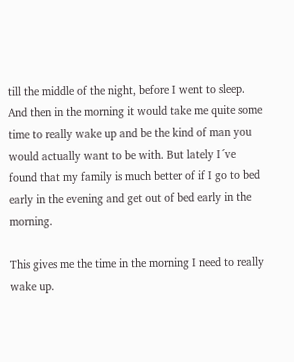till the middle of the night, before I went to sleep. And then in the morning it would take me quite some time to really wake up and be the kind of man you would actually want to be with. But lately I´ve found that my family is much better of if I go to bed early in the evening and get out of bed early in the morning.

This gives me the time in the morning I need to really wake up.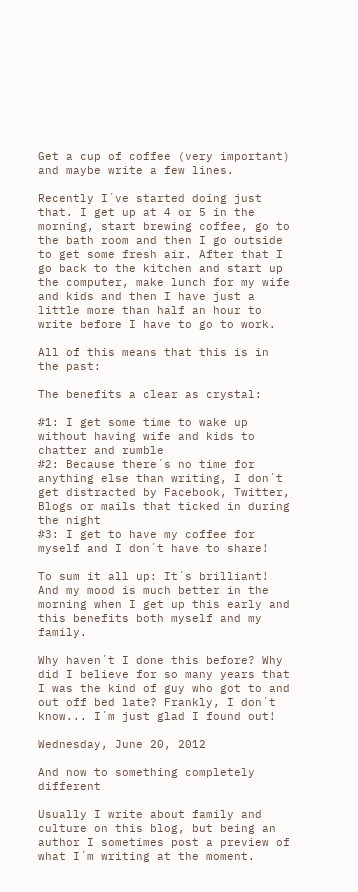Get a cup of coffee (very important) and maybe write a few lines.

Recently I´ve started doing just that. I get up at 4 or 5 in the morning, start brewing coffee, go to the bath room and then I go outside to get some fresh air. After that I go back to the kitchen and start up the computer, make lunch for my wife and kids and then I have just a little more than half an hour to write before I have to go to work.

All of this means that this is in the past:

The benefits a clear as crystal:

#1: I get some time to wake up without having wife and kids to chatter and rumble
#2: Because there´s no time for anything else than writing, I don´t get distracted by Facebook, Twitter, Blogs or mails that ticked in during the night
#3: I get to have my coffee for myself and I don´t have to share!

To sum it all up: It´s brilliant! And my mood is much better in the morning when I get up this early and this benefits both myself and my family.

Why haven´t I done this before? Why did I believe for so many years that I was the kind of guy who got to and out off bed late? Frankly, I don´t know... I´m just glad I found out!

Wednesday, June 20, 2012

And now to something completely different

Usually I write about family and culture on this blog, but being an author I sometimes post a preview of what I´m writing at the moment.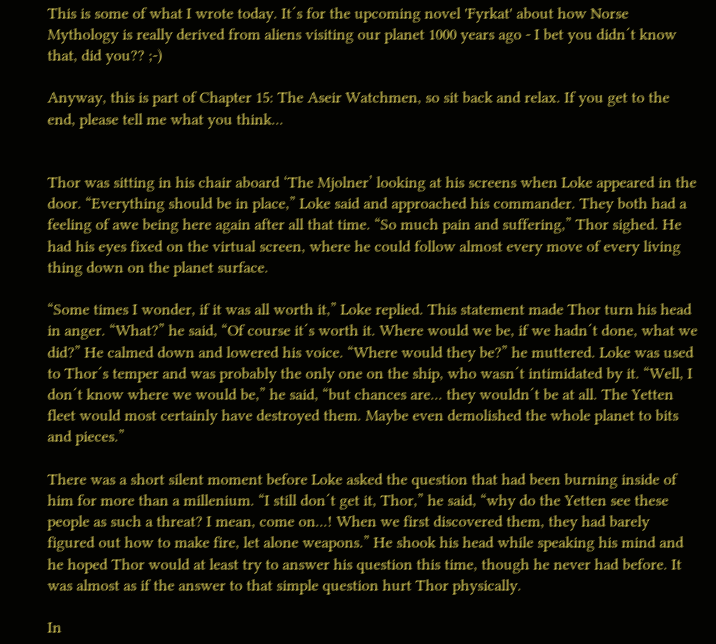This is some of what I wrote today. It´s for the upcoming novel 'Fyrkat' about how Norse Mythology is really derived from aliens visiting our planet 1000 years ago - I bet you didn´t know that, did you?? ;-)

Anyway, this is part of Chapter 15: The Aseir Watchmen, so sit back and relax. If you get to the end, please tell me what you think...


Thor was sitting in his chair aboard ‘The Mjolner’ looking at his screens when Loke appeared in the door. “Everything should be in place,” Loke said and approached his commander. They both had a feeling of awe being here again after all that time. “So much pain and suffering,” Thor sighed. He had his eyes fixed on the virtual screen, where he could follow almost every move of every living thing down on the planet surface.

“Some times I wonder, if it was all worth it,” Loke replied. This statement made Thor turn his head in anger. “What?” he said, “Of course it´s worth it. Where would we be, if we hadn´t done, what we did?” He calmed down and lowered his voice. “Where would they be?” he muttered. Loke was used to Thor´s temper and was probably the only one on the ship, who wasn´t intimidated by it. “Well, I don´t know where we would be,” he said, “but chances are... they wouldn´t be at all. The Yetten fleet would most certainly have destroyed them. Maybe even demolished the whole planet to bits and pieces.”

There was a short silent moment before Loke asked the question that had been burning inside of him for more than a millenium. “I still don´t get it, Thor,” he said, “why do the Yetten see these people as such a threat? I mean, come on...! When we first discovered them, they had barely figured out how to make fire, let alone weapons.” He shook his head while speaking his mind and he hoped Thor would at least try to answer his question this time, though he never had before. It was almost as if the answer to that simple question hurt Thor physically.

In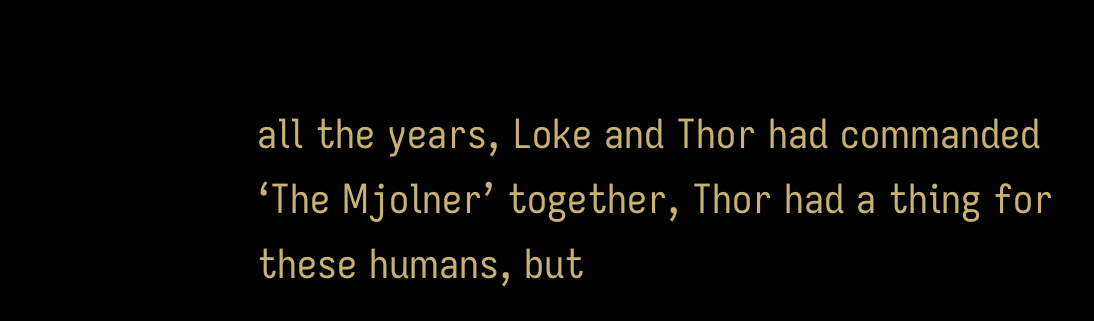all the years, Loke and Thor had commanded ‘The Mjolner’ together, Thor had a thing for these humans, but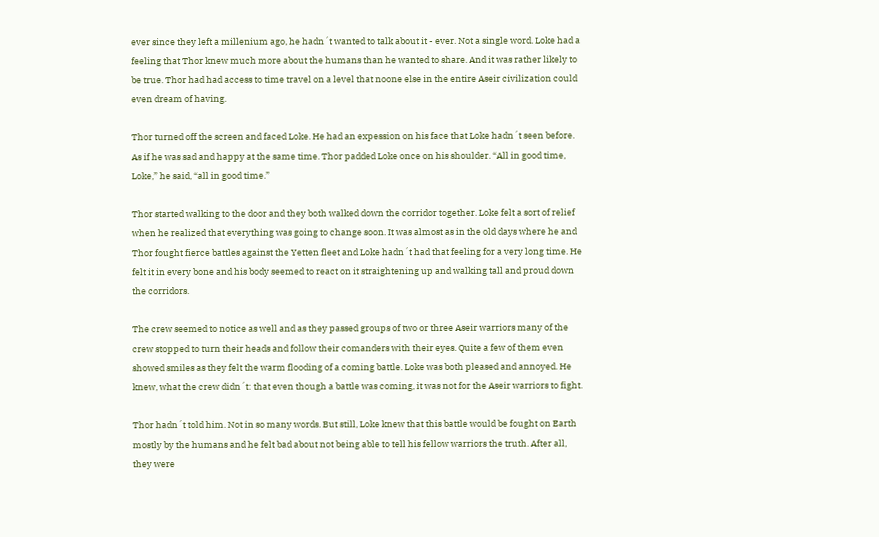ever since they left a millenium ago, he hadn´t wanted to talk about it - ever. Not a single word. Loke had a feeling that Thor knew much more about the humans than he wanted to share. And it was rather likely to be true. Thor had had access to time travel on a level that noone else in the entire Aseir civilization could even dream of having.

Thor turned off the screen and faced Loke. He had an expession on his face that Loke hadn´t seen before. As if he was sad and happy at the same time. Thor padded Loke once on his shoulder. “All in good time, Loke,” he said, “all in good time.”

Thor started walking to the door and they both walked down the corridor together. Loke felt a sort of relief when he realized that everything was going to change soon. It was almost as in the old days where he and Thor fought fierce battles against the Yetten fleet and Loke hadn´t had that feeling for a very long time. He felt it in every bone and his body seemed to react on it straightening up and walking tall and proud down the corridors.

The crew seemed to notice as well and as they passed groups of two or three Aseir warriors many of the crew stopped to turn their heads and follow their comanders with their eyes. Quite a few of them even showed smiles as they felt the warm flooding of a coming battle. Loke was both pleased and annoyed. He knew, what the crew didn´t: that even though a battle was coming, it was not for the Aseir warriors to fight.

Thor hadn´t told him. Not in so many words. But still, Loke knew that this battle would be fought on Earth mostly by the humans and he felt bad about not being able to tell his fellow warriors the truth. After all, they were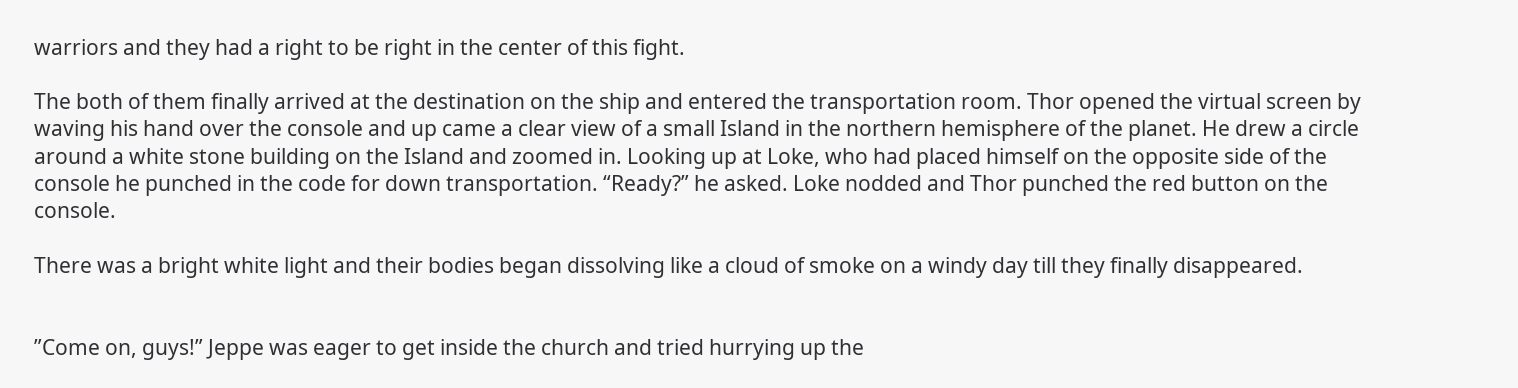warriors and they had a right to be right in the center of this fight.

The both of them finally arrived at the destination on the ship and entered the transportation room. Thor opened the virtual screen by waving his hand over the console and up came a clear view of a small Island in the northern hemisphere of the planet. He drew a circle around a white stone building on the Island and zoomed in. Looking up at Loke, who had placed himself on the opposite side of the console he punched in the code for down transportation. “Ready?” he asked. Loke nodded and Thor punched the red button on the console.

There was a bright white light and their bodies began dissolving like a cloud of smoke on a windy day till they finally disappeared.


”Come on, guys!” Jeppe was eager to get inside the church and tried hurrying up the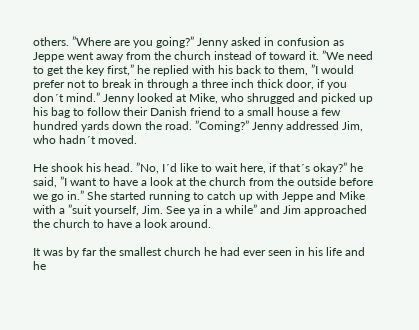others. ”Where are you going?” Jenny asked in confusion as Jeppe went away from the church instead of toward it. ”We need to get the key first,” he replied with his back to them, ”I would prefer not to break in through a three inch thick door, if you don´t mind.” Jenny looked at Mike, who shrugged and picked up his bag to follow their Danish friend to a small house a few hundred yards down the road. ”Coming?” Jenny addressed Jim, who hadn´t moved.

He shook his head. ”No, I´d like to wait here, if that´s okay?” he said, ”I want to have a look at the church from the outside before we go in.” She started running to catch up with Jeppe and Mike with a ”suit yourself, Jim. See ya in a while” and Jim approached the church to have a look around.

It was by far the smallest church he had ever seen in his life and he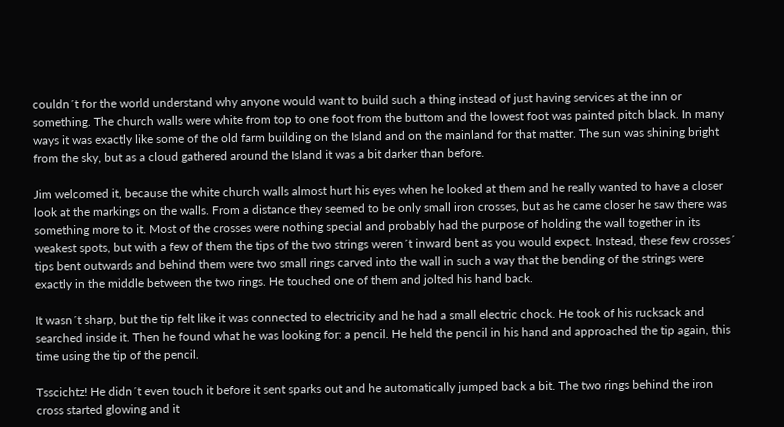couldn´t for the world understand why anyone would want to build such a thing instead of just having services at the inn or something. The church walls were white from top to one foot from the buttom and the lowest foot was painted pitch black. In many ways it was exactly like some of the old farm building on the Island and on the mainland for that matter. The sun was shining bright from the sky, but as a cloud gathered around the Island it was a bit darker than before.

Jim welcomed it, because the white church walls almost hurt his eyes when he looked at them and he really wanted to have a closer look at the markings on the walls. From a distance they seemed to be only small iron crosses, but as he came closer he saw there was something more to it. Most of the crosses were nothing special and probably had the purpose of holding the wall together in its weakest spots, but with a few of them the tips of the two strings weren´t inward bent as you would expect. Instead, these few crosses´ tips bent outwards and behind them were two small rings carved into the wall in such a way that the bending of the strings were exactly in the middle between the two rings. He touched one of them and jolted his hand back.

It wasn´t sharp, but the tip felt like it was connected to electricity and he had a small electric chock. He took of his rucksack and searched inside it. Then he found what he was looking for: a pencil. He held the pencil in his hand and approached the tip again, this time using the tip of the pencil.

Tsscichtz! He didn´t even touch it before it sent sparks out and he automatically jumped back a bit. The two rings behind the iron cross started glowing and it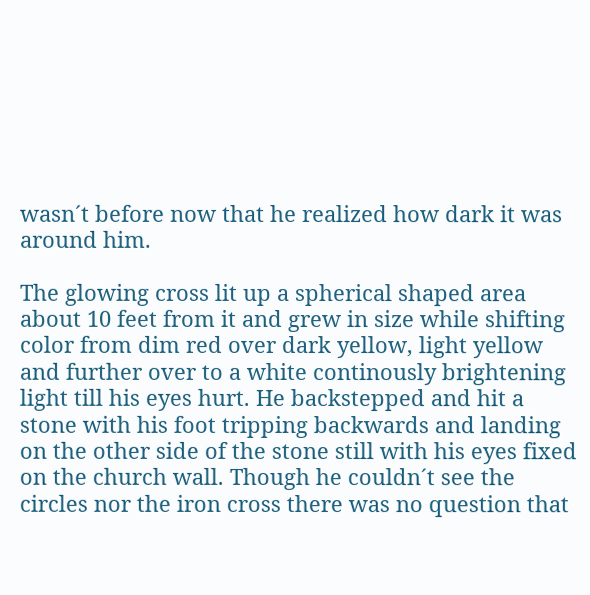wasn´t before now that he realized how dark it was around him.

The glowing cross lit up a spherical shaped area about 10 feet from it and grew in size while shifting color from dim red over dark yellow, light yellow and further over to a white continously brightening light till his eyes hurt. He backstepped and hit a stone with his foot tripping backwards and landing on the other side of the stone still with his eyes fixed on the church wall. Though he couldn´t see the circles nor the iron cross there was no question that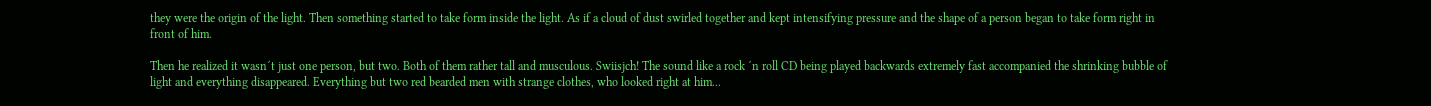they were the origin of the light. Then something started to take form inside the light. As if a cloud of dust swirled together and kept intensifying pressure and the shape of a person began to take form right in front of him.

Then he realized it wasn´t just one person, but two. Both of them rather tall and musculous. Swiisjch! The sound like a rock ´n roll CD being played backwards extremely fast accompanied the shrinking bubble of light and everything disappeared. Everything but two red bearded men with strange clothes, who looked right at him...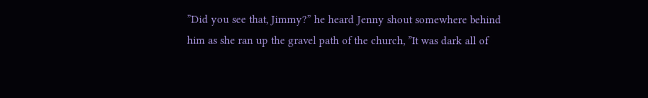”Did you see that, Jimmy?” he heard Jenny shout somewhere behind him as she ran up the gravel path of the church, ”It was dark all of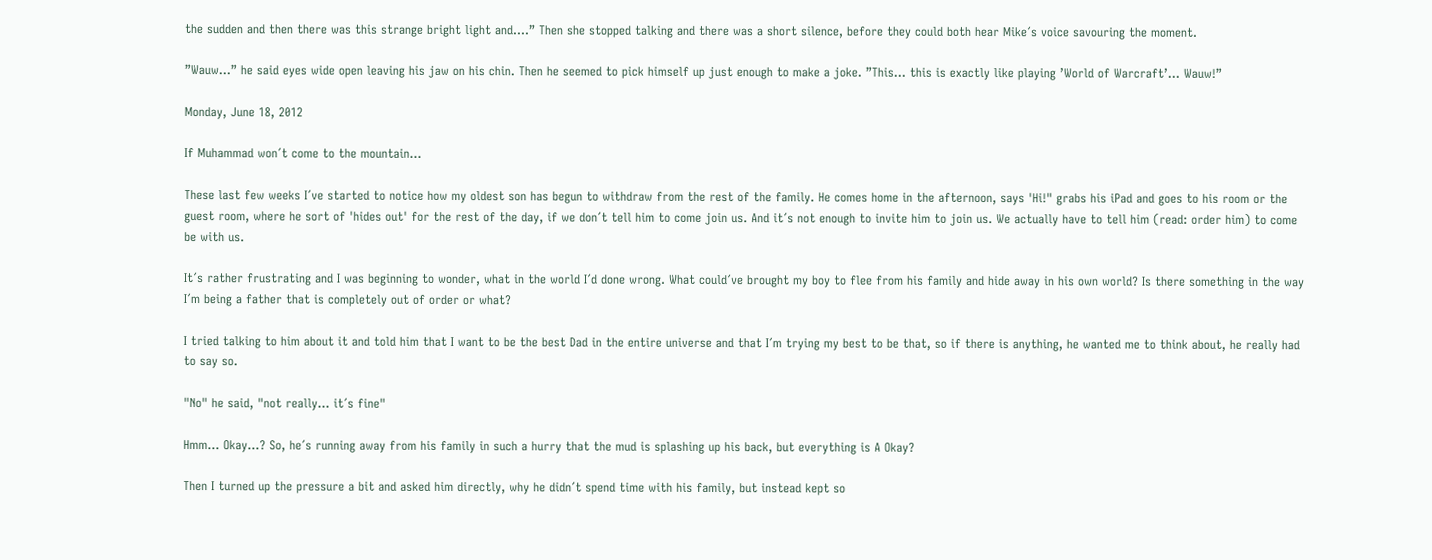the sudden and then there was this strange bright light and....” Then she stopped talking and there was a short silence, before they could both hear Mike´s voice savouring the moment.

”Wauw...” he said eyes wide open leaving his jaw on his chin. Then he seemed to pick himself up just enough to make a joke. ”This... this is exactly like playing ’World of Warcraft’... Wauw!”

Monday, June 18, 2012

If Muhammad won´t come to the mountain...

These last few weeks I´ve started to notice how my oldest son has begun to withdraw from the rest of the family. He comes home in the afternoon, says 'Hi!" grabs his iPad and goes to his room or the guest room, where he sort of 'hides out' for the rest of the day, if we don´t tell him to come join us. And it´s not enough to invite him to join us. We actually have to tell him (read: order him) to come be with us.

It´s rather frustrating and I was beginning to wonder, what in the world I´d done wrong. What could´ve brought my boy to flee from his family and hide away in his own world? Is there something in the way I´m being a father that is completely out of order or what?

I tried talking to him about it and told him that I want to be the best Dad in the entire universe and that I´m trying my best to be that, so if there is anything, he wanted me to think about, he really had to say so.

"No" he said, "not really... it´s fine"

Hmm... Okay...? So, he´s running away from his family in such a hurry that the mud is splashing up his back, but everything is A Okay?

Then I turned up the pressure a bit and asked him directly, why he didn´t spend time with his family, but instead kept so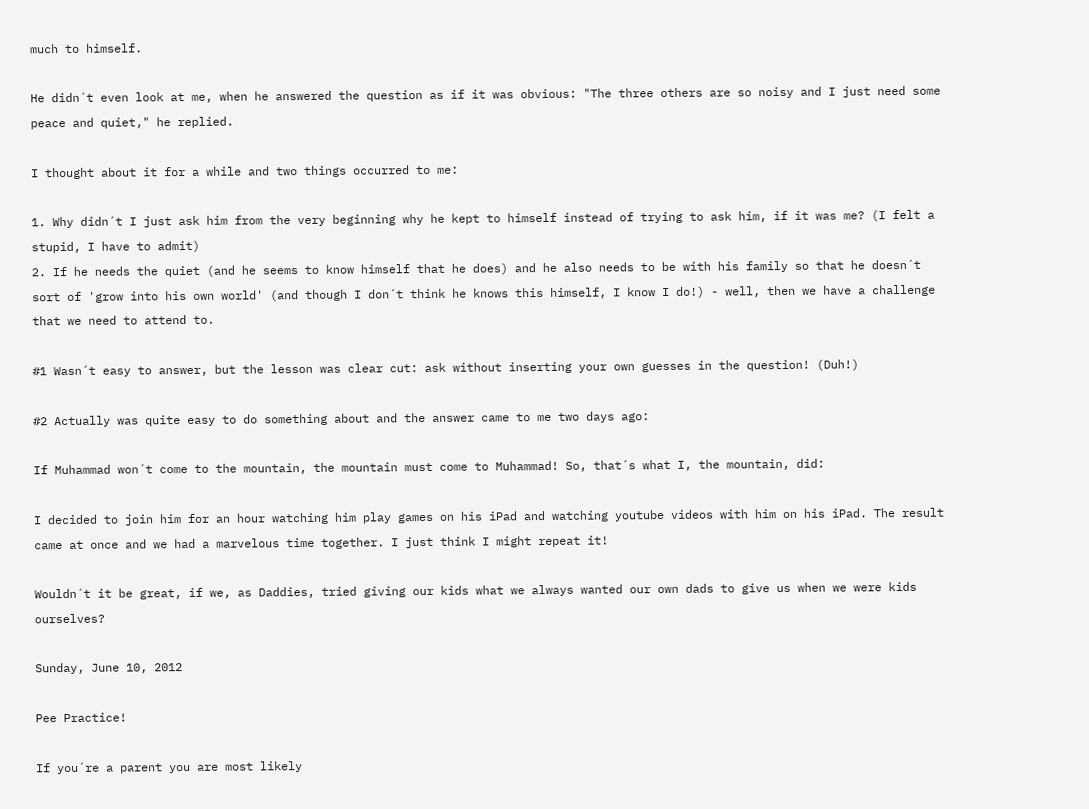much to himself.

He didn´t even look at me, when he answered the question as if it was obvious: "The three others are so noisy and I just need some peace and quiet," he replied.

I thought about it for a while and two things occurred to me:

1. Why didn´t I just ask him from the very beginning why he kept to himself instead of trying to ask him, if it was me? (I felt a stupid, I have to admit)
2. If he needs the quiet (and he seems to know himself that he does) and he also needs to be with his family so that he doesn´t sort of 'grow into his own world' (and though I don´t think he knows this himself, I know I do!) - well, then we have a challenge that we need to attend to.

#1 Wasn´t easy to answer, but the lesson was clear cut: ask without inserting your own guesses in the question! (Duh!)

#2 Actually was quite easy to do something about and the answer came to me two days ago:

If Muhammad won´t come to the mountain, the mountain must come to Muhammad! So, that´s what I, the mountain, did:

I decided to join him for an hour watching him play games on his iPad and watching youtube videos with him on his iPad. The result came at once and we had a marvelous time together. I just think I might repeat it!

Wouldn´t it be great, if we, as Daddies, tried giving our kids what we always wanted our own dads to give us when we were kids ourselves?

Sunday, June 10, 2012

Pee Practice!

If you´re a parent you are most likely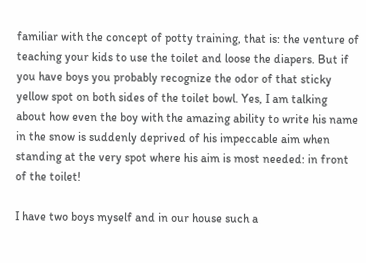familiar with the concept of potty training, that is: the venture of teaching your kids to use the toilet and loose the diapers. But if you have boys you probably recognize the odor of that sticky yellow spot on both sides of the toilet bowl. Yes, I am talking about how even the boy with the amazing ability to write his name in the snow is suddenly deprived of his impeccable aim when standing at the very spot where his aim is most needed: in front of the toilet!

I have two boys myself and in our house such a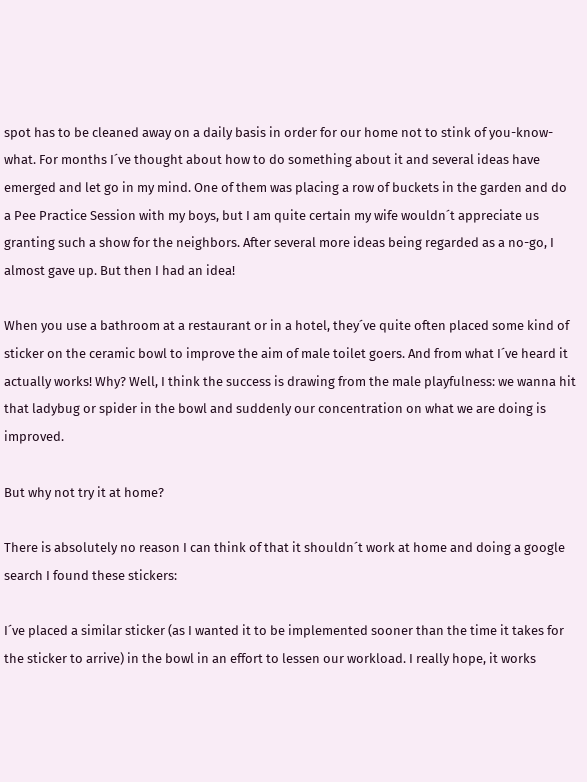spot has to be cleaned away on a daily basis in order for our home not to stink of you-know-what. For months I´ve thought about how to do something about it and several ideas have emerged and let go in my mind. One of them was placing a row of buckets in the garden and do a Pee Practice Session with my boys, but I am quite certain my wife wouldn´t appreciate us granting such a show for the neighbors. After several more ideas being regarded as a no-go, I almost gave up. But then I had an idea!

When you use a bathroom at a restaurant or in a hotel, they´ve quite often placed some kind of sticker on the ceramic bowl to improve the aim of male toilet goers. And from what I´ve heard it actually works! Why? Well, I think the success is drawing from the male playfulness: we wanna hit that ladybug or spider in the bowl and suddenly our concentration on what we are doing is improved.

But why not try it at home?

There is absolutely no reason I can think of that it shouldn´t work at home and doing a google search I found these stickers:

I´ve placed a similar sticker (as I wanted it to be implemented sooner than the time it takes for the sticker to arrive) in the bowl in an effort to lessen our workload. I really hope, it works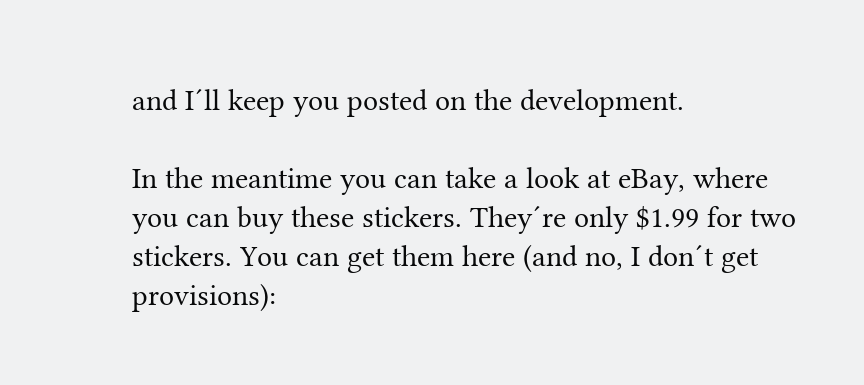and I´ll keep you posted on the development.

In the meantime you can take a look at eBay, where you can buy these stickers. They´re only $1.99 for two stickers. You can get them here (and no, I don´t get provisions):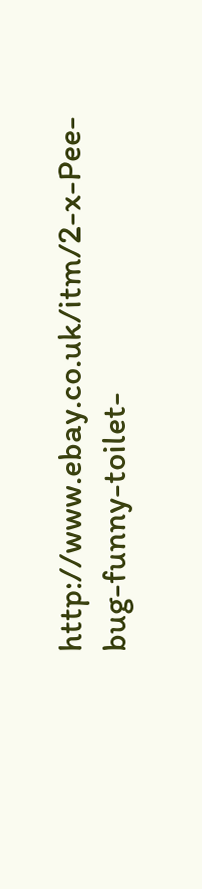http://www.ebay.co.uk/itm/2-x-Pee-bug-funny-toilet-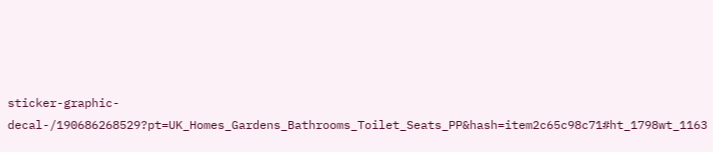sticker-graphic-decal-/190686268529?pt=UK_Homes_Gardens_Bathrooms_Toilet_Seats_PP&hash=item2c65c98c71#ht_1798wt_1163